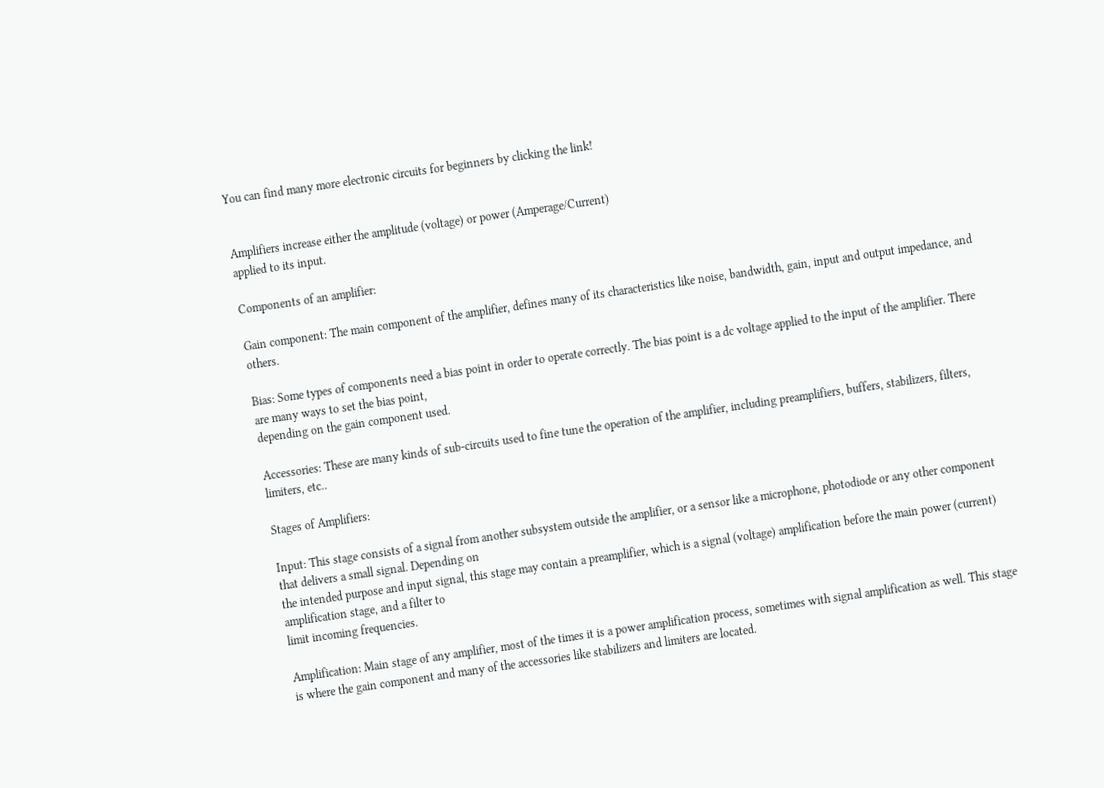You can find many more electronic circuits for beginners by clicking the link!


Amplifiers increase either the amplitude (voltage) or power (Amperage/Current)
applied to its input.

Components of an amplifier:

Gain component: The main component of the amplifier, defines many of its characteristics like noise, bandwidth, gain, input and output impedance, and others.

Bias: Some types of components need a bias point in order to operate correctly. The bias point is a dc voltage applied to the input of the amplifier. There are many ways to set the bias point,
depending on the gain component used.

Accessories: These are many kinds of sub-circuits used to fine tune the operation of the amplifier, including preamplifiers, buffers, stabilizers, filters, limiters, etc..

Stages of Amplifiers:

Input: This stage consists of a signal from another subsystem outside the amplifier, or a sensor like a microphone, photodiode or any other component that delivers a small signal. Depending on
the intended purpose and input signal, this stage may contain a preamplifier, which is a signal (voltage) amplification before the main power (current) amplification stage, and a filter to
limit incoming frequencies.

Amplification: Main stage of any amplifier, most of the times it is a power amplification process, sometimes with signal amplification as well. This stage is where the gain component and many of the accessories like stabilizers and limiters are located.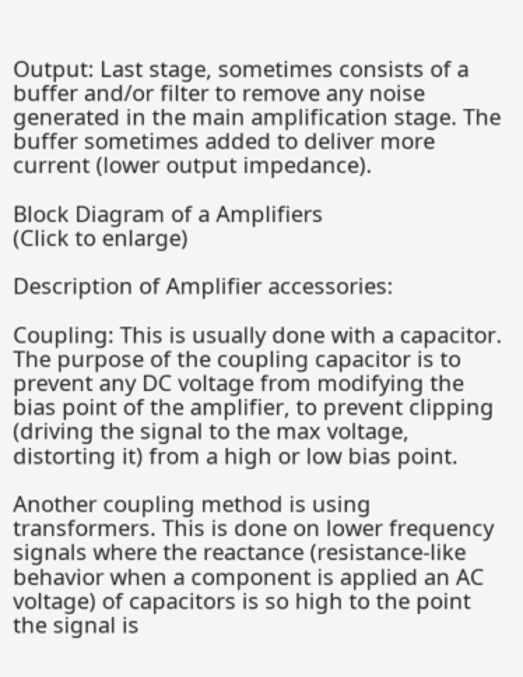Output: Last stage, sometimes consists of a buffer and/or filter to remove any noise generated in the main amplification stage. The buffer sometimes added to deliver more current (lower output impedance).

Block Diagram of a Amplifiers
(Click to enlarge)

Description of Amplifier accessories:

Coupling: This is usually done with a capacitor. The purpose of the coupling capacitor is to prevent any DC voltage from modifying the bias point of the amplifier, to prevent clipping (driving the signal to the max voltage, distorting it) from a high or low bias point.

Another coupling method is using transformers. This is done on lower frequency signals where the reactance (resistance-like behavior when a component is applied an AC voltage) of capacitors is so high to the point the signal is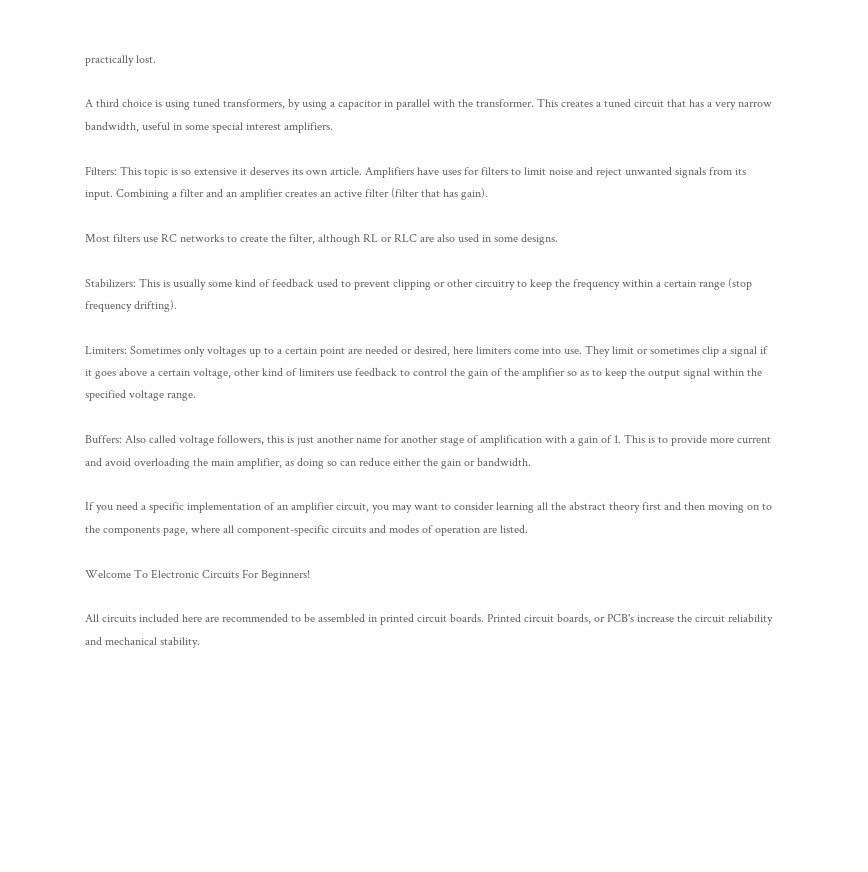practically lost.

A third choice is using tuned transformers, by using a capacitor in parallel with the transformer. This creates a tuned circuit that has a very narrow bandwidth, useful in some special interest amplifiers.

Filters: This topic is so extensive it deserves its own article. Amplifiers have uses for filters to limit noise and reject unwanted signals from its input. Combining a filter and an amplifier creates an active filter (filter that has gain).

Most filters use RC networks to create the filter, although RL or RLC are also used in some designs.

Stabilizers: This is usually some kind of feedback used to prevent clipping or other circuitry to keep the frequency within a certain range (stop frequency drifting).

Limiters: Sometimes only voltages up to a certain point are needed or desired, here limiters come into use. They limit or sometimes clip a signal if it goes above a certain voltage, other kind of limiters use feedback to control the gain of the amplifier so as to keep the output signal within the specified voltage range.

Buffers: Also called voltage followers, this is just another name for another stage of amplification with a gain of 1. This is to provide more current and avoid overloading the main amplifier, as doing so can reduce either the gain or bandwidth.

If you need a specific implementation of an amplifier circuit, you may want to consider learning all the abstract theory first and then moving on to the components page, where all component-specific circuits and modes of operation are listed.

Welcome To Electronic Circuits For Beginners!

All circuits included here are recommended to be assembled in printed circuit boards. Printed circuit boards, or PCB's increase the circuit reliability and mechanical stability.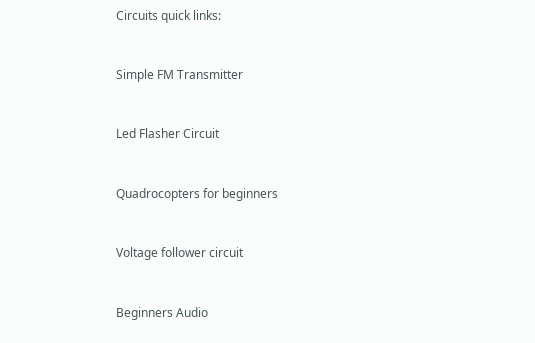Circuits quick links:


Simple FM Transmitter


Led Flasher Circuit


Quadrocopters for beginners


Voltage follower circuit


Beginners Audio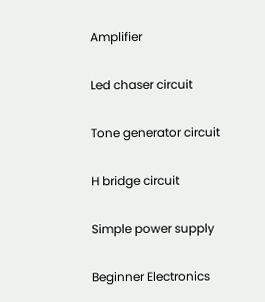Amplifier


Led chaser circuit


Tone generator circuit


H bridge circuit


Simple power supply


Beginner Electronics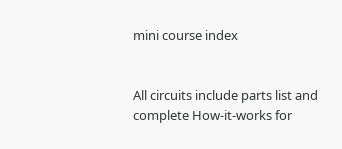mini course index


All circuits include parts list and complete How-it-works for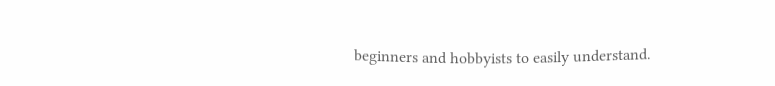beginners and hobbyists to easily understand.